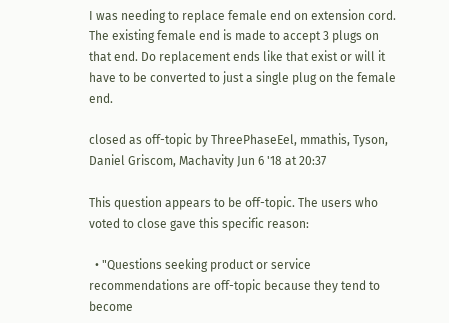I was needing to replace female end on extension cord. The existing female end is made to accept 3 plugs on that end. Do replacement ends like that exist or will it have to be converted to just a single plug on the female end.

closed as off-topic by ThreePhaseEel, mmathis, Tyson, Daniel Griscom, Machavity Jun 6 '18 at 20:37

This question appears to be off-topic. The users who voted to close gave this specific reason:

  • "Questions seeking product or service recommendations are off-topic because they tend to become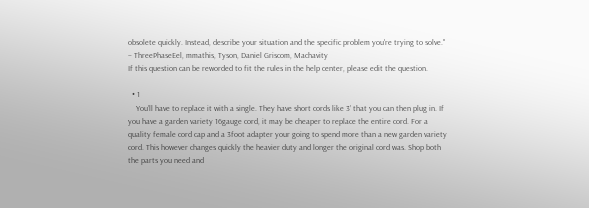obsolete quickly. Instead, describe your situation and the specific problem you're trying to solve." – ThreePhaseEel, mmathis, Tyson, Daniel Griscom, Machavity
If this question can be reworded to fit the rules in the help center, please edit the question.

  • 1
    You’ll have to replace it with a single. They have short cords like 3’ that you can then plug in. If you have a garden variety 16gauge cord, it may be cheaper to replace the entire cord. For a quality female cord cap and a 3foot adapter your going to spend more than a new garden variety cord. This however changes quickly the heavier duty and longer the original cord was. Shop both the parts you need and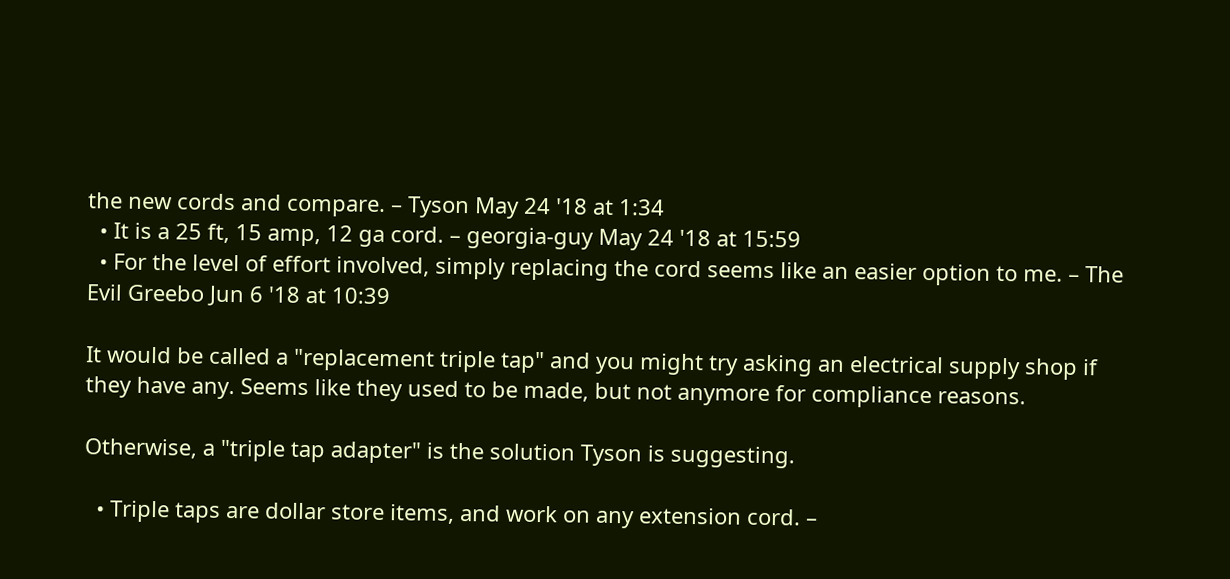the new cords and compare. – Tyson May 24 '18 at 1:34
  • It is a 25 ft, 15 amp, 12 ga cord. – georgia-guy May 24 '18 at 15:59
  • For the level of effort involved, simply replacing the cord seems like an easier option to me. – The Evil Greebo Jun 6 '18 at 10:39

It would be called a "replacement triple tap" and you might try asking an electrical supply shop if they have any. Seems like they used to be made, but not anymore for compliance reasons.

Otherwise, a "triple tap adapter" is the solution Tyson is suggesting.

  • Triple taps are dollar store items, and work on any extension cord. –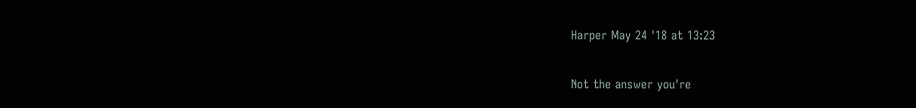Harper May 24 '18 at 13:23

Not the answer you're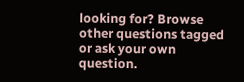looking for? Browse other questions tagged or ask your own question.